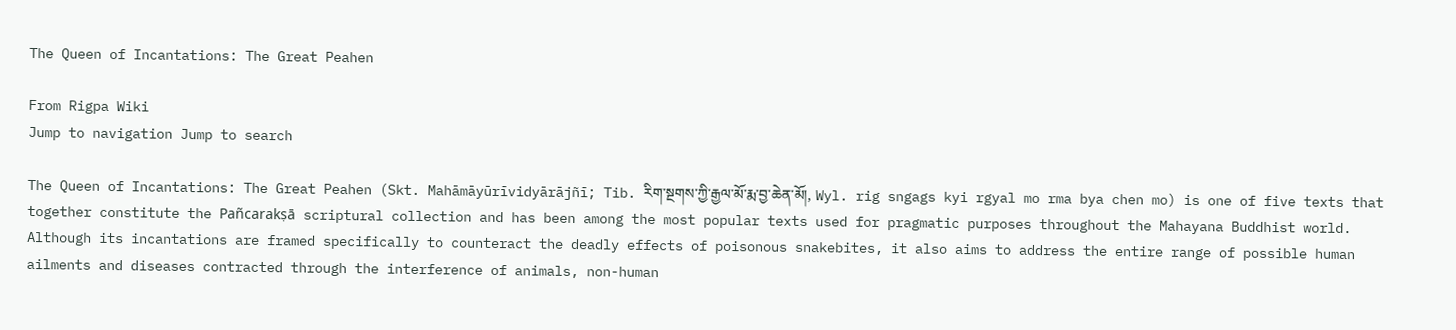The Queen of Incantations: The Great Peahen

From Rigpa Wiki
Jump to navigation Jump to search

The Queen of Incantations: The Great Peahen (Skt. Mahāmāyūrīvidyārājñī; Tib. རིག་སྔགས་ཀྱི་རྒྱལ་མོ་རྨ་བྱ་ཆེན་མོ།, Wyl. rig sngags kyi rgyal mo rma bya chen mo) is one of five texts that together constitute the Pañcarakṣā scriptural collection and has been among the most popular texts used for pragmatic purposes throughout the Mahayana Buddhist world. Although its incantations are framed specifically to counteract the deadly effects of poisonous snakebites, it also aims to address the entire range of possible human ailments and diseases contracted through the interference of animals, non-human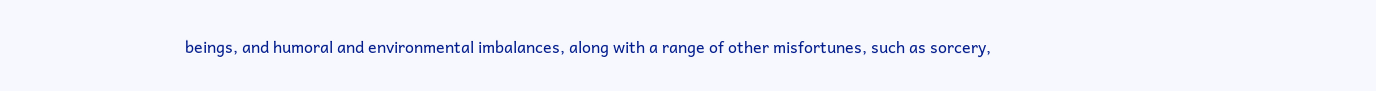beings, and humoral and environmental imbalances, along with a range of other misfortunes, such as sorcery,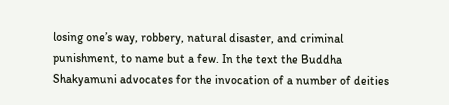losing one’s way, robbery, natural disaster, and criminal punishment, to name but a few. In the text the Buddha Shakyamuni advocates for the invocation of a number of deities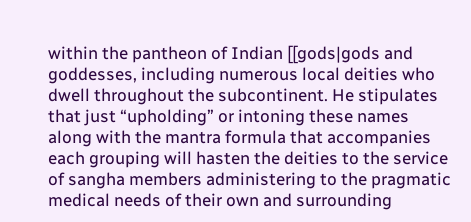within the pantheon of Indian [[gods|gods and goddesses, including numerous local deities who dwell throughout the subcontinent. He stipulates that just “upholding” or intoning these names along with the mantra formula that accompanies each grouping will hasten the deities to the service of sangha members administering to the pragmatic medical needs of their own and surrounding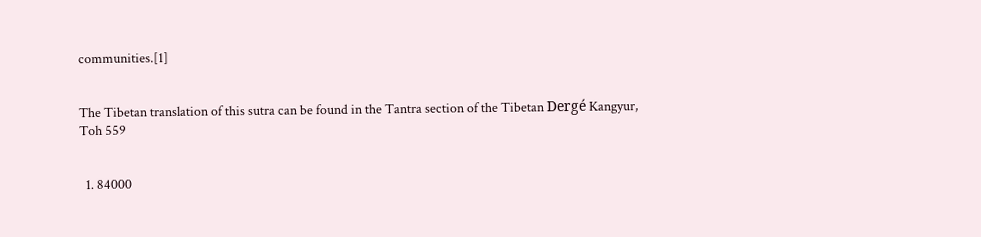communities.[1]


The Tibetan translation of this sutra can be found in the Tantra section of the Tibetan Dergé Kangyur, Toh 559


  1. 84000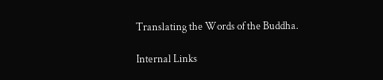Translating the Words of the Buddha.

Internal Links